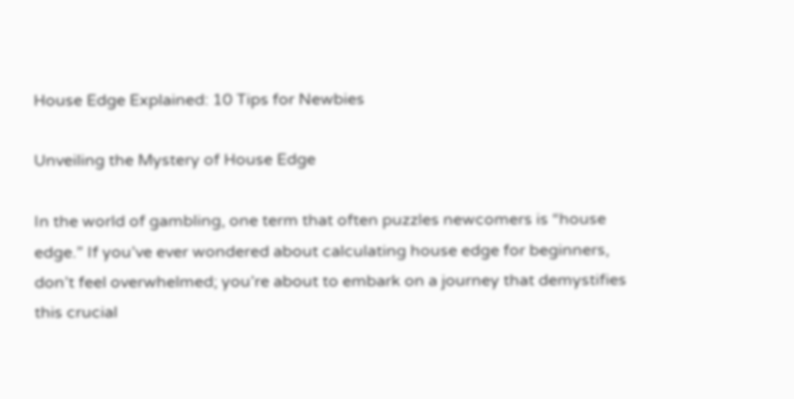House Edge Explained: 10 Tips for Newbies

Unveiling the Mystery of House Edge

In the world of gambling, one term that often puzzles newcomers is “house edge.” If you’ve ever wondered about calculating house edge for beginners, don’t feel overwhelmed; you’re about to embark on a journey that demystifies this crucial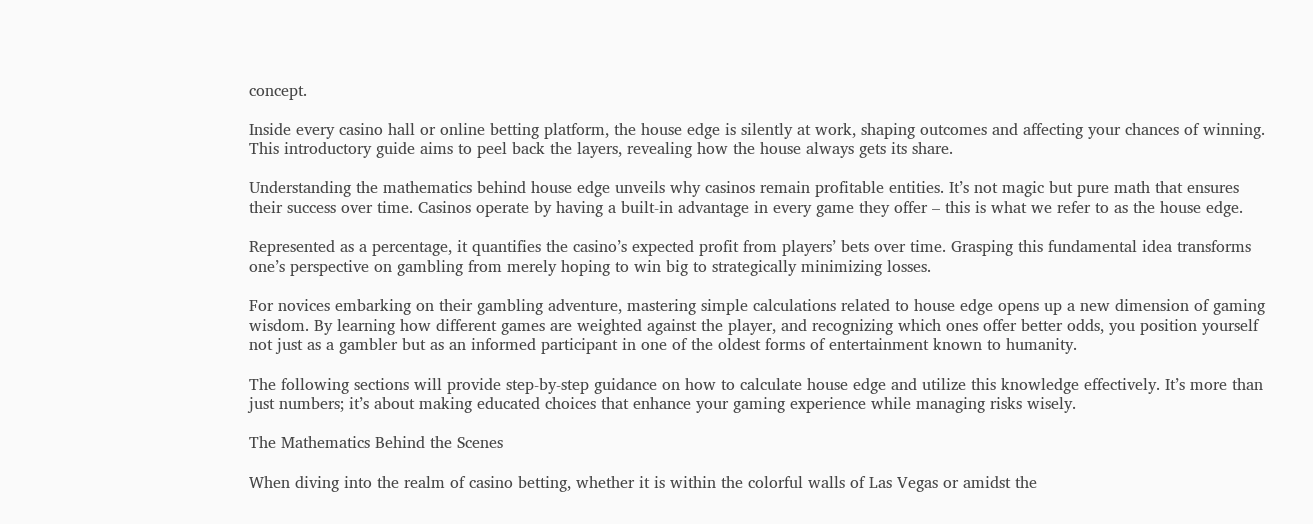concept.

Inside every casino hall or online betting platform, the house edge is silently at work, shaping outcomes and affecting your chances of winning. This introductory guide aims to peel back the layers, revealing how the house always gets its share.

Understanding the mathematics behind house edge unveils why casinos remain profitable entities. It’s not magic but pure math that ensures their success over time. Casinos operate by having a built-in advantage in every game they offer – this is what we refer to as the house edge.

Represented as a percentage, it quantifies the casino’s expected profit from players’ bets over time. Grasping this fundamental idea transforms one’s perspective on gambling from merely hoping to win big to strategically minimizing losses.

For novices embarking on their gambling adventure, mastering simple calculations related to house edge opens up a new dimension of gaming wisdom. By learning how different games are weighted against the player, and recognizing which ones offer better odds, you position yourself not just as a gambler but as an informed participant in one of the oldest forms of entertainment known to humanity.

The following sections will provide step-by-step guidance on how to calculate house edge and utilize this knowledge effectively. It’s more than just numbers; it’s about making educated choices that enhance your gaming experience while managing risks wisely.

The Mathematics Behind the Scenes

When diving into the realm of casino betting, whether it is within the colorful walls of Las Vegas or amidst the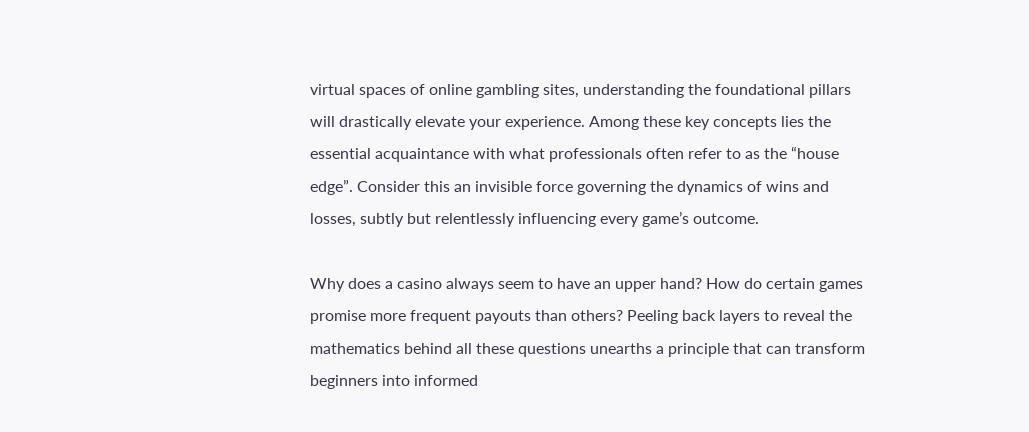virtual spaces of online gambling sites, understanding the foundational pillars will drastically elevate your experience. Among these key concepts lies the essential acquaintance with what professionals often refer to as the “house edge”. Consider this an invisible force governing the dynamics of wins and losses, subtly but relentlessly influencing every game’s outcome.

Why does a casino always seem to have an upper hand? How do certain games promise more frequent payouts than others? Peeling back layers to reveal the mathematics behind all these questions unearths a principle that can transform beginners into informed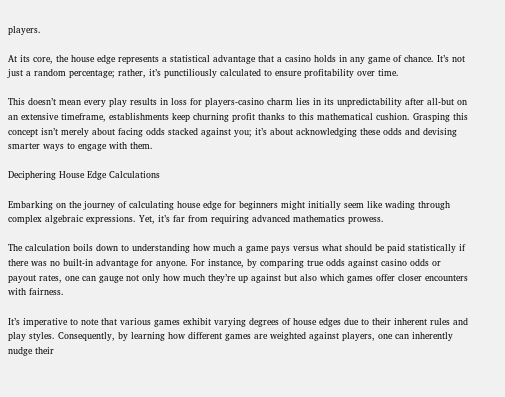players.

At its core, the house edge represents a statistical advantage that a casino holds in any game of chance. It’s not just a random percentage; rather, it’s punctiliously calculated to ensure profitability over time.

This doesn’t mean every play results in loss for players-casino charm lies in its unpredictability after all-but on an extensive timeframe, establishments keep churning profit thanks to this mathematical cushion. Grasping this concept isn’t merely about facing odds stacked against you; it’s about acknowledging these odds and devising smarter ways to engage with them.

Deciphering House Edge Calculations

Embarking on the journey of calculating house edge for beginners might initially seem like wading through complex algebraic expressions. Yet, it’s far from requiring advanced mathematics prowess.

The calculation boils down to understanding how much a game pays versus what should be paid statistically if there was no built-in advantage for anyone. For instance, by comparing true odds against casino odds or payout rates, one can gauge not only how much they’re up against but also which games offer closer encounters with fairness.

It’s imperative to note that various games exhibit varying degrees of house edges due to their inherent rules and play styles. Consequently, by learning how different games are weighted against players, one can inherently nudge their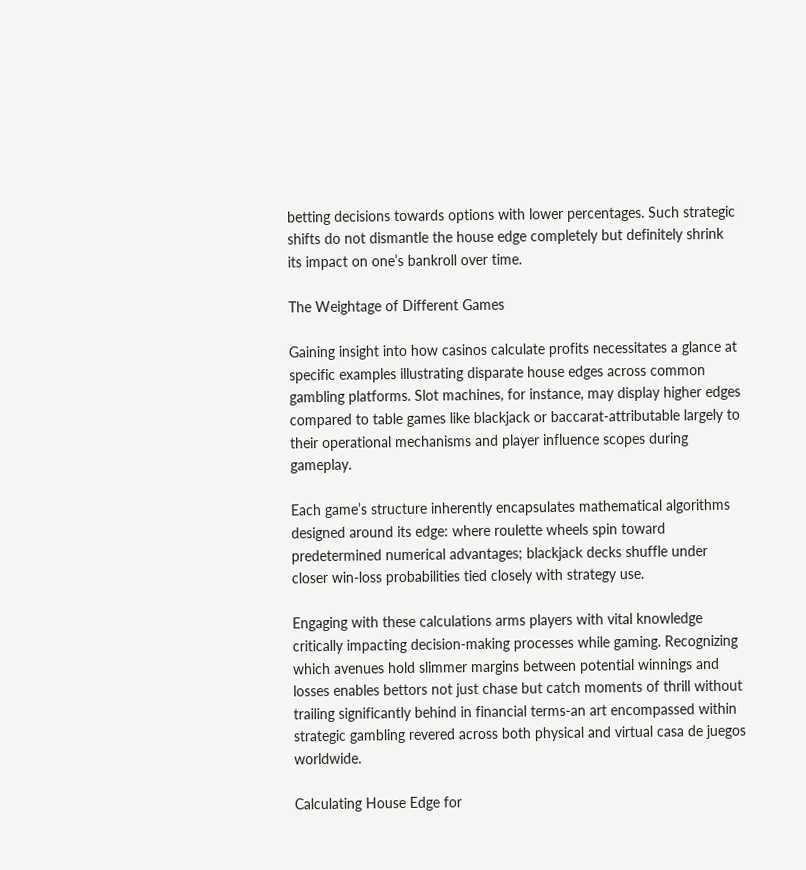betting decisions towards options with lower percentages. Such strategic shifts do not dismantle the house edge completely but definitely shrink its impact on one’s bankroll over time.

The Weightage of Different Games

Gaining insight into how casinos calculate profits necessitates a glance at specific examples illustrating disparate house edges across common gambling platforms. Slot machines, for instance, may display higher edges compared to table games like blackjack or baccarat-attributable largely to their operational mechanisms and player influence scopes during gameplay.

Each game’s structure inherently encapsulates mathematical algorithms designed around its edge: where roulette wheels spin toward predetermined numerical advantages; blackjack decks shuffle under closer win-loss probabilities tied closely with strategy use.

Engaging with these calculations arms players with vital knowledge critically impacting decision-making processes while gaming. Recognizing which avenues hold slimmer margins between potential winnings and losses enables bettors not just chase but catch moments of thrill without trailing significantly behind in financial terms-an art encompassed within strategic gambling revered across both physical and virtual casa de juegos worldwide.

Calculating House Edge for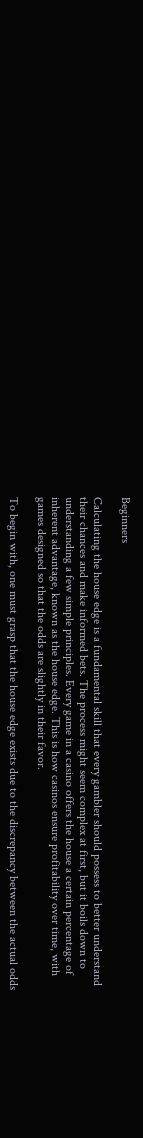Beginners

Calculating the house edge is a fundamental skill that every gambler should possess to better understand their chances and make informed bets. The process might seem complex at first, but it boils down to understanding a few simple principles. Every game in a casino offers the house a certain percentage of inherent advantage, known as the house edge. This is how casinos ensure profitability over time, with games designed so that the odds are slightly in their favor.

To begin with, one must grasp that the house edge exists due to the discrepancy between the actual odds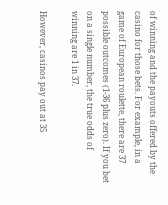of winning and the payouts offered by the casino for those bets. For example, in a game of European roulette, there are 37 possible outcomes (1-36 plus zero). If you bet on a single number, the true odds of winning are 1 in 37.

However, casinos pay out at 35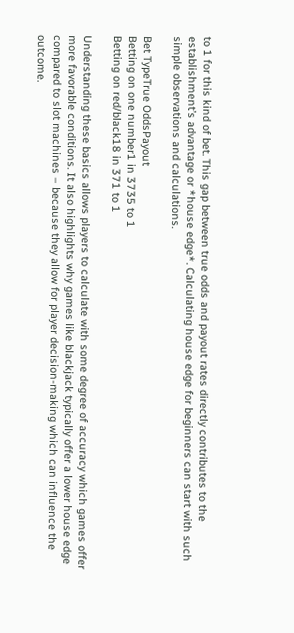to 1 for this kind of bet. This gap between true odds and payout rates directly contributes to the establishment’s advantage or *house edge*. Calculating house edge for beginners can start with such simple observations and calculations.

Bet TypeTrue OddsPayout
Betting on one number1 in 3735 to 1
Betting on red/black18 in 371 to 1

Understanding these basics allows players to calculate with some degree of accuracy which games offer more favorable conditions. It also highlights why games like blackjack typically offer a lower house edge compared to slot machines – because they allow for player decision-making which can influence the outcome.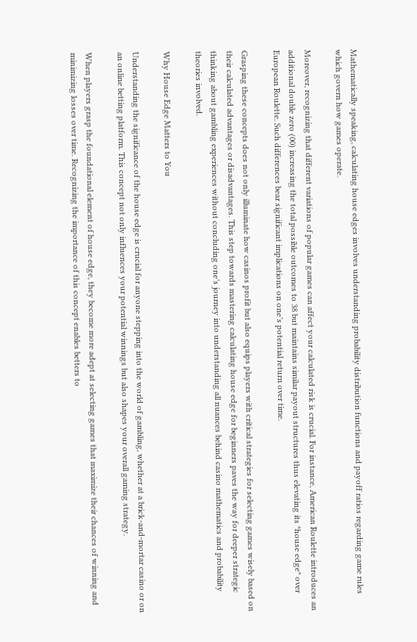Mathematically speaking, calculating house edges involves understanding probability distribution functions and payoff ratios regarding game rules which govern how games operate.

Moreover, recognizing that different variations of popular games can affect your calculated risk is crucial. For instance, American Roulette introduces an additional double zero (00) increasing the total possible outcomes to 38 but maintains similar payout structures thus elevating its *house edge* over European Roulette. Such differences bear significant implications on one’s potential return over time.

Grasping these concepts does not only illuminate how casinos profit but also equips players with critical strategies for selecting games wisely based on their calculated advantages or disadvantages. This step towards mastering calculating house edge for beginners paves the way for deeper strategic thinking about gambling experiences without concluding one’s journey into understanding all nuances behind casino mathematics and probability theories involved.

Why House Edge Matters to You

Understanding the significance of the house edge is crucial for anyone stepping into the world of gambling, whether at a brick-and-mortar casino or on an online betting platform. This concept not only influences your potential winnings but also shapes your overall gaming strategy.

When players grasp the foundational element of house edge, they become more adept at selecting games that maximize their chances of winning and minimizing losses over time. Recognizing the importance of this concept enables betters to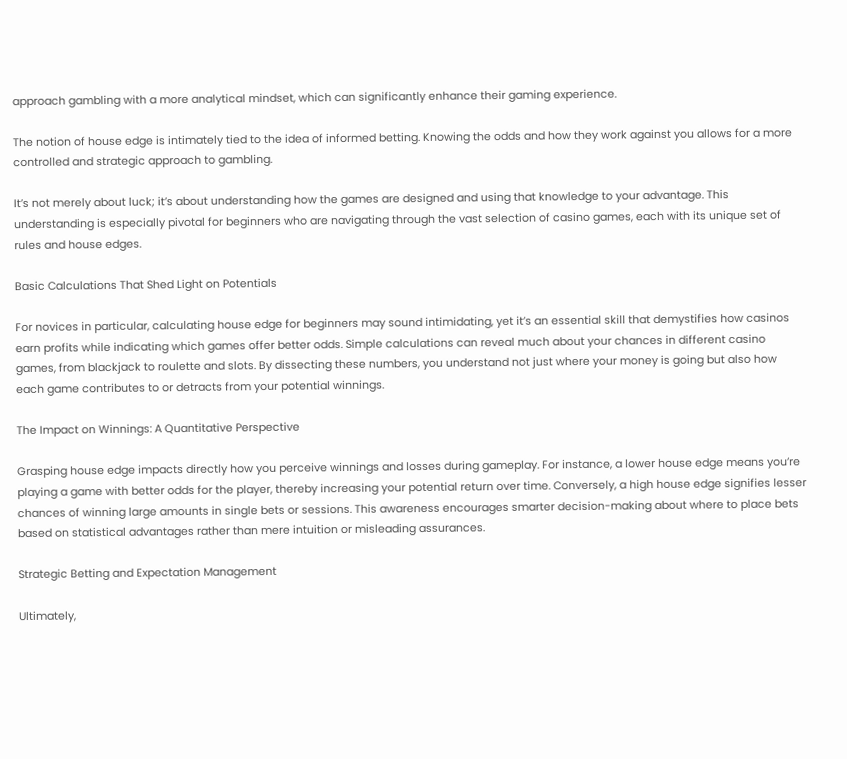approach gambling with a more analytical mindset, which can significantly enhance their gaming experience.

The notion of house edge is intimately tied to the idea of informed betting. Knowing the odds and how they work against you allows for a more controlled and strategic approach to gambling.

It’s not merely about luck; it’s about understanding how the games are designed and using that knowledge to your advantage. This understanding is especially pivotal for beginners who are navigating through the vast selection of casino games, each with its unique set of rules and house edges.

Basic Calculations That Shed Light on Potentials

For novices in particular, calculating house edge for beginners may sound intimidating, yet it’s an essential skill that demystifies how casinos earn profits while indicating which games offer better odds. Simple calculations can reveal much about your chances in different casino games, from blackjack to roulette and slots. By dissecting these numbers, you understand not just where your money is going but also how each game contributes to or detracts from your potential winnings.

The Impact on Winnings: A Quantitative Perspective

Grasping house edge impacts directly how you perceive winnings and losses during gameplay. For instance, a lower house edge means you’re playing a game with better odds for the player, thereby increasing your potential return over time. Conversely, a high house edge signifies lesser chances of winning large amounts in single bets or sessions. This awareness encourages smarter decision-making about where to place bets based on statistical advantages rather than mere intuition or misleading assurances.

Strategic Betting and Expectation Management

Ultimately,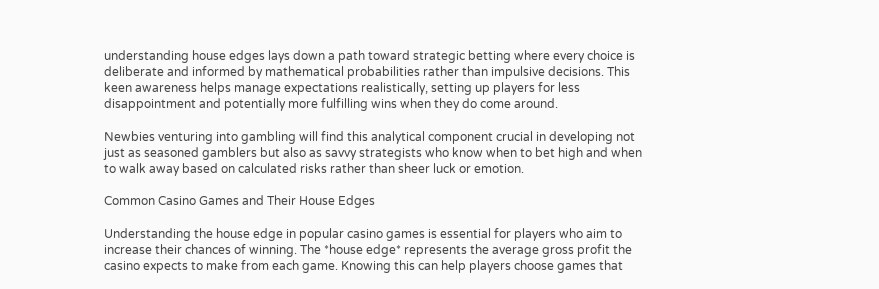understanding house edges lays down a path toward strategic betting where every choice is deliberate and informed by mathematical probabilities rather than impulsive decisions. This keen awareness helps manage expectations realistically, setting up players for less disappointment and potentially more fulfilling wins when they do come around.

Newbies venturing into gambling will find this analytical component crucial in developing not just as seasoned gamblers but also as savvy strategists who know when to bet high and when to walk away based on calculated risks rather than sheer luck or emotion.

Common Casino Games and Their House Edges

Understanding the house edge in popular casino games is essential for players who aim to increase their chances of winning. The *house edge* represents the average gross profit the casino expects to make from each game. Knowing this can help players choose games that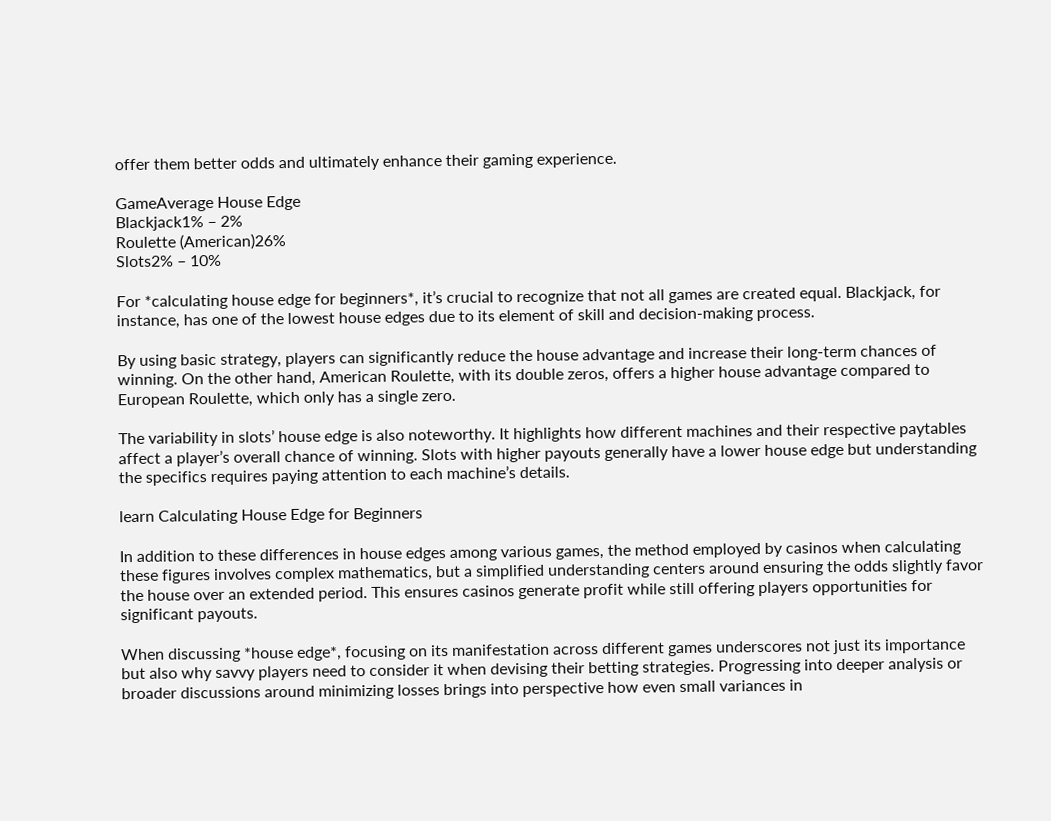offer them better odds and ultimately enhance their gaming experience.

GameAverage House Edge
Blackjack1% – 2%
Roulette (American)26%
Slots2% – 10%

For *calculating house edge for beginners*, it’s crucial to recognize that not all games are created equal. Blackjack, for instance, has one of the lowest house edges due to its element of skill and decision-making process.

By using basic strategy, players can significantly reduce the house advantage and increase their long-term chances of winning. On the other hand, American Roulette, with its double zeros, offers a higher house advantage compared to European Roulette, which only has a single zero.

The variability in slots’ house edge is also noteworthy. It highlights how different machines and their respective paytables affect a player’s overall chance of winning. Slots with higher payouts generally have a lower house edge but understanding the specifics requires paying attention to each machine’s details.

learn Calculating House Edge for Beginners

In addition to these differences in house edges among various games, the method employed by casinos when calculating these figures involves complex mathematics, but a simplified understanding centers around ensuring the odds slightly favor the house over an extended period. This ensures casinos generate profit while still offering players opportunities for significant payouts.

When discussing *house edge*, focusing on its manifestation across different games underscores not just its importance but also why savvy players need to consider it when devising their betting strategies. Progressing into deeper analysis or broader discussions around minimizing losses brings into perspective how even small variances in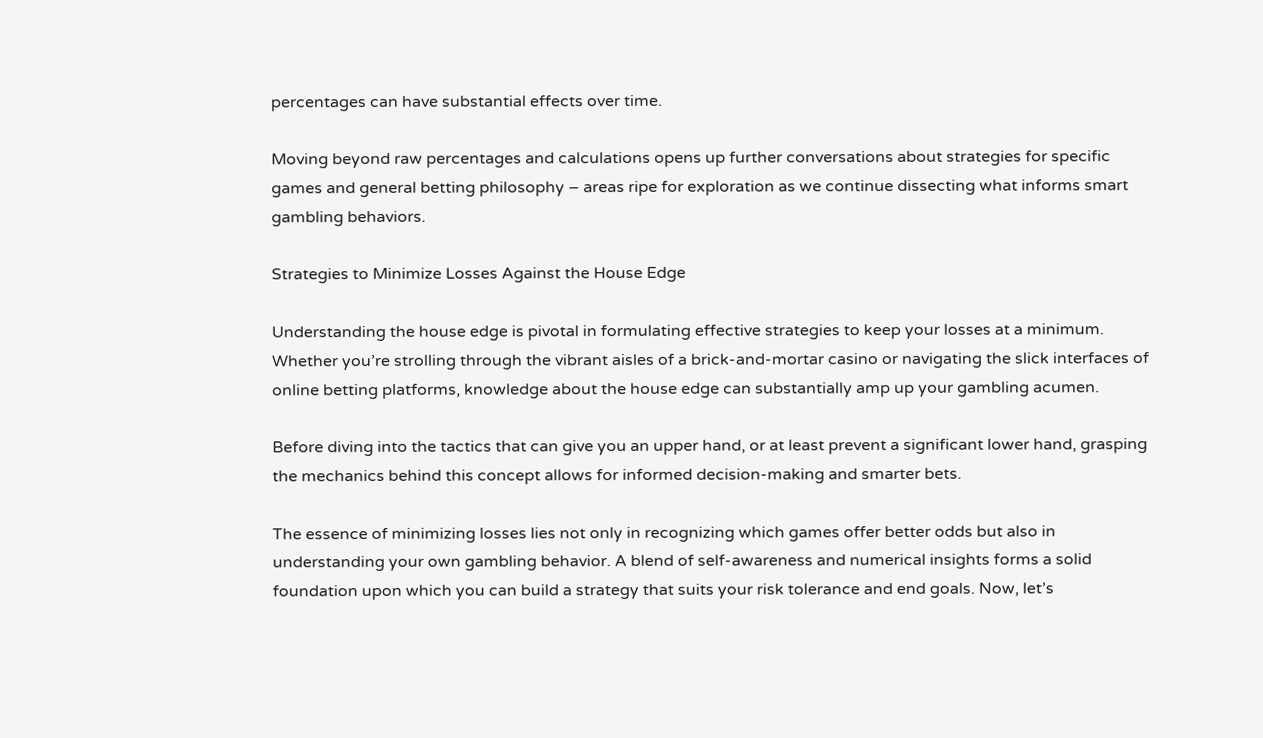percentages can have substantial effects over time.

Moving beyond raw percentages and calculations opens up further conversations about strategies for specific games and general betting philosophy – areas ripe for exploration as we continue dissecting what informs smart gambling behaviors.

Strategies to Minimize Losses Against the House Edge

Understanding the house edge is pivotal in formulating effective strategies to keep your losses at a minimum. Whether you’re strolling through the vibrant aisles of a brick-and-mortar casino or navigating the slick interfaces of online betting platforms, knowledge about the house edge can substantially amp up your gambling acumen.

Before diving into the tactics that can give you an upper hand, or at least prevent a significant lower hand, grasping the mechanics behind this concept allows for informed decision-making and smarter bets.

The essence of minimizing losses lies not only in recognizing which games offer better odds but also in understanding your own gambling behavior. A blend of self-awareness and numerical insights forms a solid foundation upon which you can build a strategy that suits your risk tolerance and end goals. Now, let’s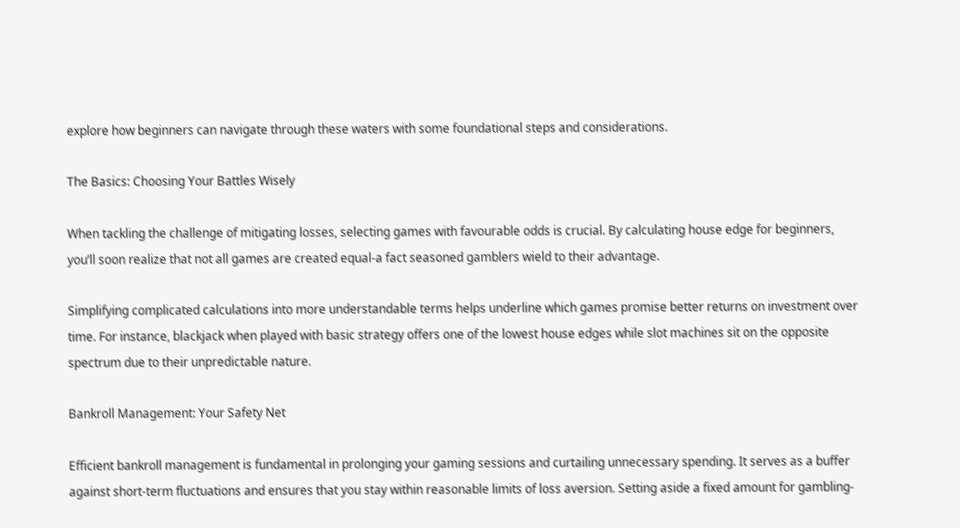explore how beginners can navigate through these waters with some foundational steps and considerations.

The Basics: Choosing Your Battles Wisely

When tackling the challenge of mitigating losses, selecting games with favourable odds is crucial. By calculating house edge for beginners, you’ll soon realize that not all games are created equal-a fact seasoned gamblers wield to their advantage.

Simplifying complicated calculations into more understandable terms helps underline which games promise better returns on investment over time. For instance, blackjack when played with basic strategy offers one of the lowest house edges while slot machines sit on the opposite spectrum due to their unpredictable nature.

Bankroll Management: Your Safety Net

Efficient bankroll management is fundamental in prolonging your gaming sessions and curtailing unnecessary spending. It serves as a buffer against short-term fluctuations and ensures that you stay within reasonable limits of loss aversion. Setting aside a fixed amount for gambling-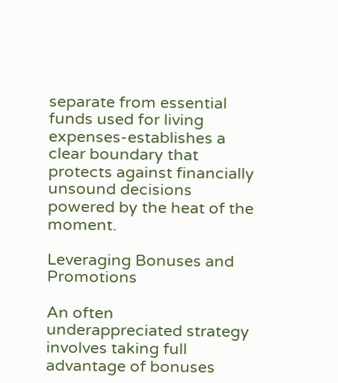separate from essential funds used for living expenses-establishes a clear boundary that protects against financially unsound decisions powered by the heat of the moment.

Leveraging Bonuses and Promotions

An often underappreciated strategy involves taking full advantage of bonuses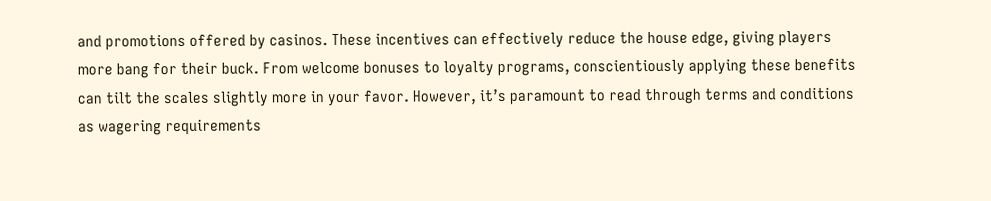and promotions offered by casinos. These incentives can effectively reduce the house edge, giving players more bang for their buck. From welcome bonuses to loyalty programs, conscientiously applying these benefits can tilt the scales slightly more in your favor. However, it’s paramount to read through terms and conditions as wagering requirements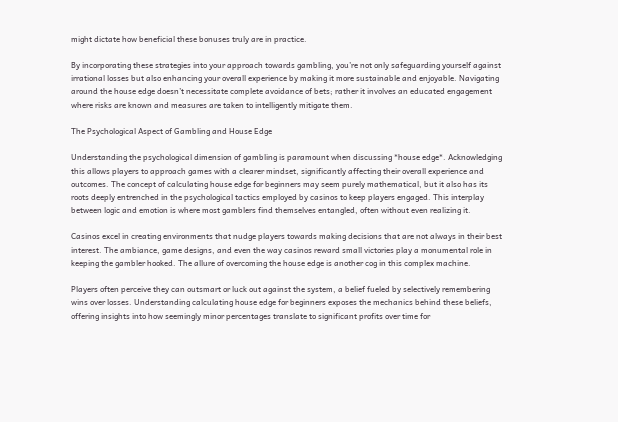might dictate how beneficial these bonuses truly are in practice.

By incorporating these strategies into your approach towards gambling, you’re not only safeguarding yourself against irrational losses but also enhancing your overall experience by making it more sustainable and enjoyable. Navigating around the house edge doesn’t necessitate complete avoidance of bets; rather it involves an educated engagement where risks are known and measures are taken to intelligently mitigate them.

The Psychological Aspect of Gambling and House Edge

Understanding the psychological dimension of gambling is paramount when discussing *house edge*. Acknowledging this allows players to approach games with a clearer mindset, significantly affecting their overall experience and outcomes. The concept of calculating house edge for beginners may seem purely mathematical, but it also has its roots deeply entrenched in the psychological tactics employed by casinos to keep players engaged. This interplay between logic and emotion is where most gamblers find themselves entangled, often without even realizing it.

Casinos excel in creating environments that nudge players towards making decisions that are not always in their best interest. The ambiance, game designs, and even the way casinos reward small victories play a monumental role in keeping the gambler hooked. The allure of overcoming the house edge is another cog in this complex machine.

Players often perceive they can outsmart or luck out against the system, a belief fueled by selectively remembering wins over losses. Understanding calculating house edge for beginners exposes the mechanics behind these beliefs, offering insights into how seemingly minor percentages translate to significant profits over time for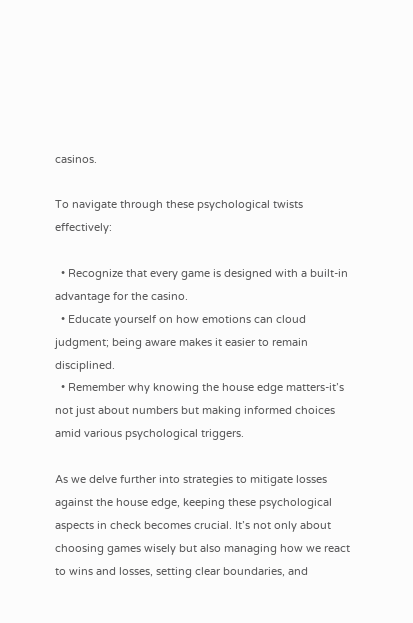casinos.

To navigate through these psychological twists effectively:

  • Recognize that every game is designed with a built-in advantage for the casino.
  • Educate yourself on how emotions can cloud judgment; being aware makes it easier to remain disciplined.
  • Remember why knowing the house edge matters-it’s not just about numbers but making informed choices amid various psychological triggers.

As we delve further into strategies to mitigate losses against the house edge, keeping these psychological aspects in check becomes crucial. It’s not only about choosing games wisely but also managing how we react to wins and losses, setting clear boundaries, and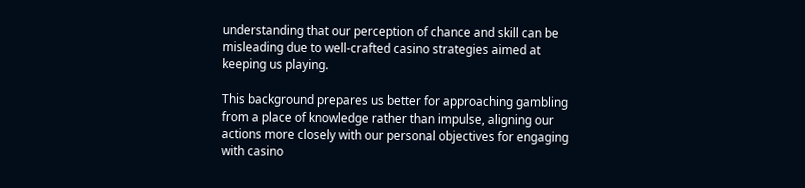understanding that our perception of chance and skill can be misleading due to well-crafted casino strategies aimed at keeping us playing.

This background prepares us better for approaching gambling from a place of knowledge rather than impulse, aligning our actions more closely with our personal objectives for engaging with casino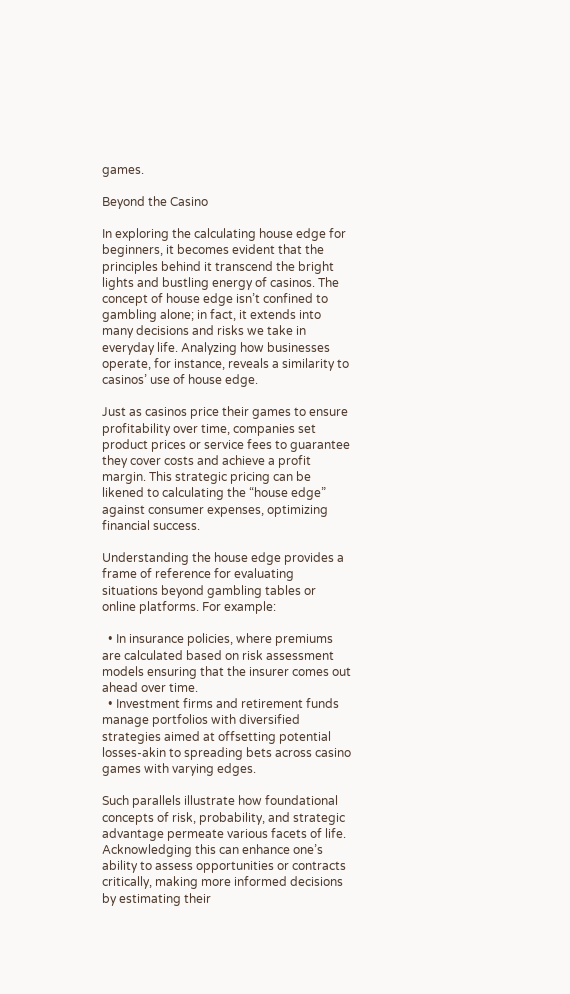games.

Beyond the Casino

In exploring the calculating house edge for beginners, it becomes evident that the principles behind it transcend the bright lights and bustling energy of casinos. The concept of house edge isn’t confined to gambling alone; in fact, it extends into many decisions and risks we take in everyday life. Analyzing how businesses operate, for instance, reveals a similarity to casinos’ use of house edge.

Just as casinos price their games to ensure profitability over time, companies set product prices or service fees to guarantee they cover costs and achieve a profit margin. This strategic pricing can be likened to calculating the “house edge” against consumer expenses, optimizing financial success.

Understanding the house edge provides a frame of reference for evaluating situations beyond gambling tables or online platforms. For example:

  • In insurance policies, where premiums are calculated based on risk assessment models ensuring that the insurer comes out ahead over time.
  • Investment firms and retirement funds manage portfolios with diversified strategies aimed at offsetting potential losses-akin to spreading bets across casino games with varying edges.

Such parallels illustrate how foundational concepts of risk, probability, and strategic advantage permeate various facets of life. Acknowledging this can enhance one’s ability to assess opportunities or contracts critically, making more informed decisions by estimating their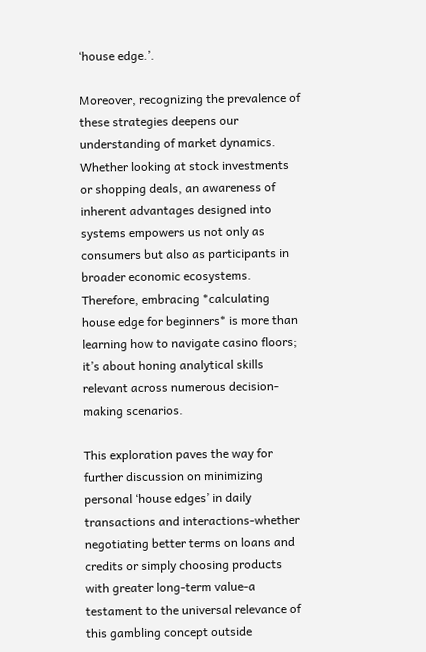‘house edge.’.

Moreover, recognizing the prevalence of these strategies deepens our understanding of market dynamics. Whether looking at stock investments or shopping deals, an awareness of inherent advantages designed into systems empowers us not only as consumers but also as participants in broader economic ecosystems. Therefore, embracing *calculating house edge for beginners* is more than learning how to navigate casino floors; it’s about honing analytical skills relevant across numerous decision-making scenarios.

This exploration paves the way for further discussion on minimizing personal ‘house edges’ in daily transactions and interactions-whether negotiating better terms on loans and credits or simply choosing products with greater long-term value-a testament to the universal relevance of this gambling concept outside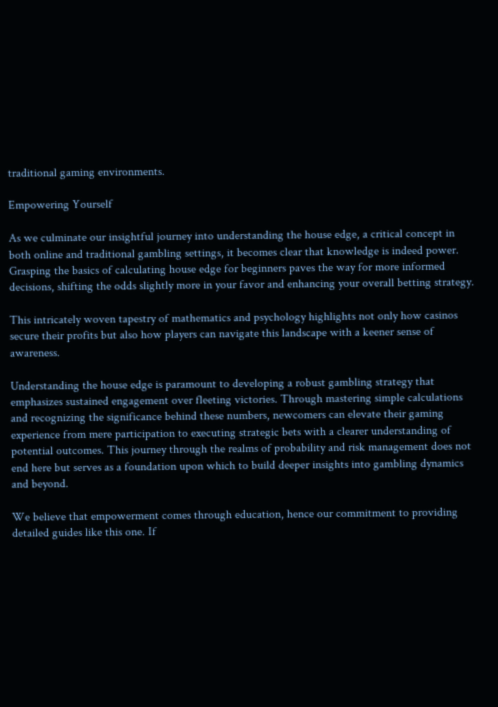traditional gaming environments.

Empowering Yourself

As we culminate our insightful journey into understanding the house edge, a critical concept in both online and traditional gambling settings, it becomes clear that knowledge is indeed power. Grasping the basics of calculating house edge for beginners paves the way for more informed decisions, shifting the odds slightly more in your favor and enhancing your overall betting strategy.

This intricately woven tapestry of mathematics and psychology highlights not only how casinos secure their profits but also how players can navigate this landscape with a keener sense of awareness.

Understanding the house edge is paramount to developing a robust gambling strategy that emphasizes sustained engagement over fleeting victories. Through mastering simple calculations and recognizing the significance behind these numbers, newcomers can elevate their gaming experience from mere participation to executing strategic bets with a clearer understanding of potential outcomes. This journey through the realms of probability and risk management does not end here but serves as a foundation upon which to build deeper insights into gambling dynamics and beyond.

We believe that empowerment comes through education, hence our commitment to providing detailed guides like this one. If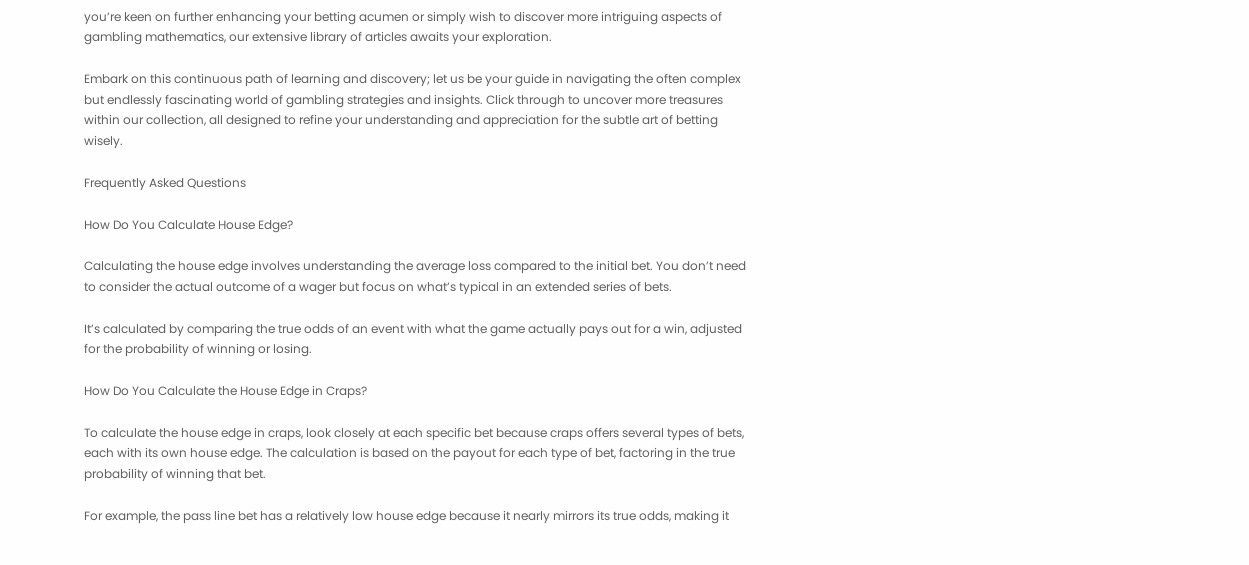you’re keen on further enhancing your betting acumen or simply wish to discover more intriguing aspects of gambling mathematics, our extensive library of articles awaits your exploration.

Embark on this continuous path of learning and discovery; let us be your guide in navigating the often complex but endlessly fascinating world of gambling strategies and insights. Click through to uncover more treasures within our collection, all designed to refine your understanding and appreciation for the subtle art of betting wisely.

Frequently Asked Questions

How Do You Calculate House Edge?

Calculating the house edge involves understanding the average loss compared to the initial bet. You don’t need to consider the actual outcome of a wager but focus on what’s typical in an extended series of bets.

It’s calculated by comparing the true odds of an event with what the game actually pays out for a win, adjusted for the probability of winning or losing.

How Do You Calculate the House Edge in Craps?

To calculate the house edge in craps, look closely at each specific bet because craps offers several types of bets, each with its own house edge. The calculation is based on the payout for each type of bet, factoring in the true probability of winning that bet.

For example, the pass line bet has a relatively low house edge because it nearly mirrors its true odds, making it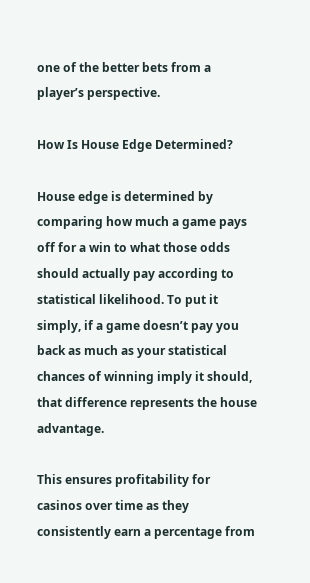one of the better bets from a player’s perspective.

How Is House Edge Determined?

House edge is determined by comparing how much a game pays off for a win to what those odds should actually pay according to statistical likelihood. To put it simply, if a game doesn’t pay you back as much as your statistical chances of winning imply it should, that difference represents the house advantage.

This ensures profitability for casinos over time as they consistently earn a percentage from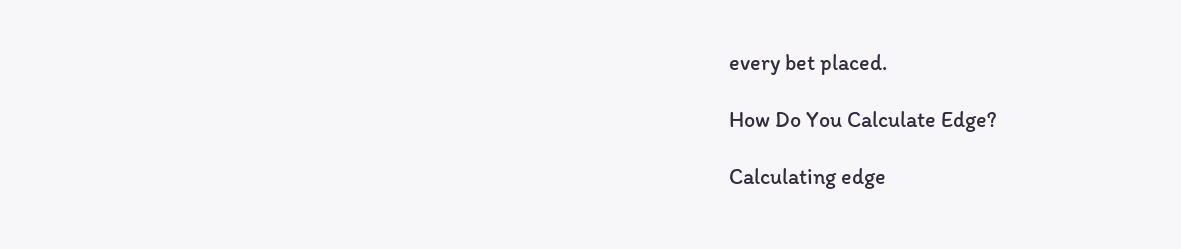every bet placed.

How Do You Calculate Edge?

Calculating edge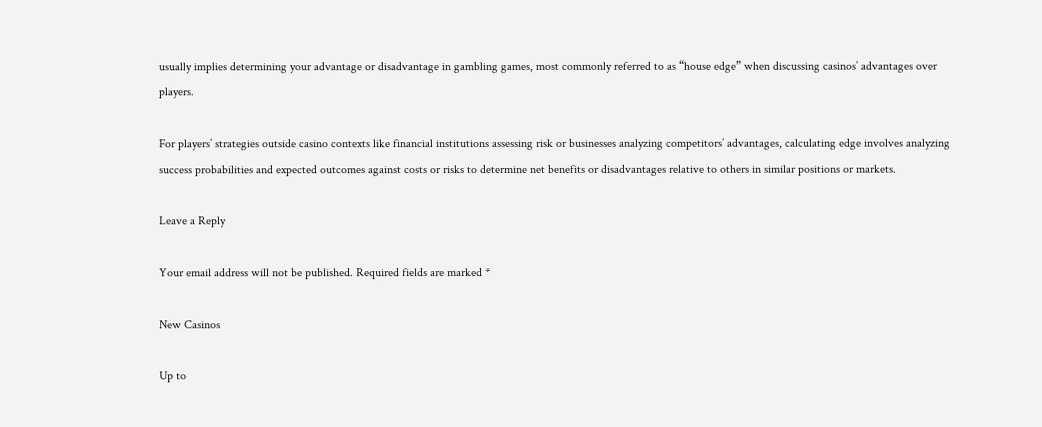usually implies determining your advantage or disadvantage in gambling games, most commonly referred to as “house edge” when discussing casinos’ advantages over players.

For players’ strategies outside casino contexts like financial institutions assessing risk or businesses analyzing competitors’ advantages, calculating edge involves analyzing success probabilities and expected outcomes against costs or risks to determine net benefits or disadvantages relative to others in similar positions or markets.

Leave a Reply

Your email address will not be published. Required fields are marked *

New Casinos

Up to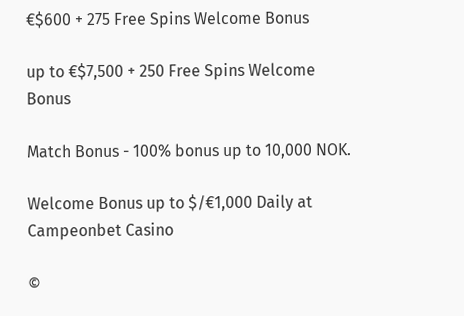€$600 + 275 Free Spins Welcome Bonus

up to €$7,500 + 250 Free Spins Welcome Bonus

Match Bonus - 100% bonus up to 10,000 NOK.

Welcome Bonus up to $/€1,000 Daily at Campeonbet Casino

©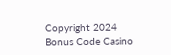Copyright 2024 Bonus Code Casino